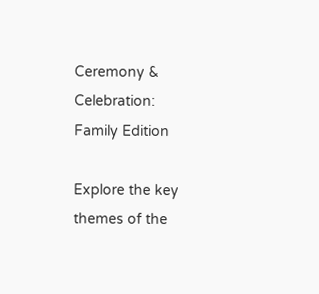Ceremony & Celebration:
Family Edition

Explore the key themes of the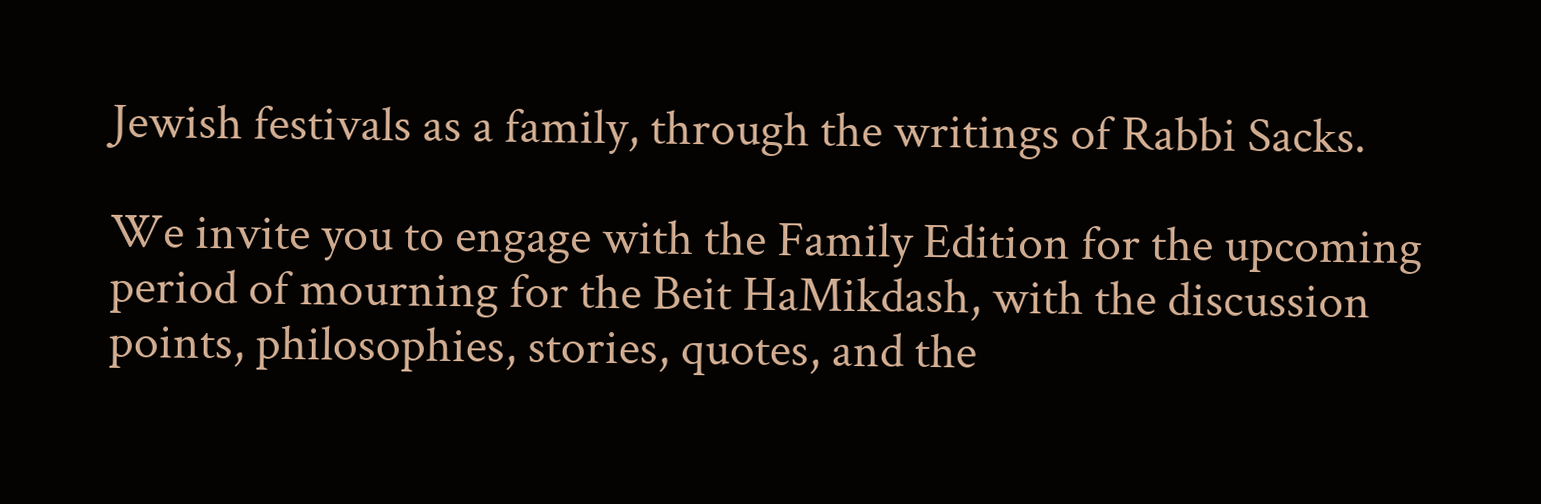Jewish festivals as a family, through the writings of Rabbi Sacks.

We invite you to engage with the Family Edition for the upcoming period of mourning for the Beit HaMikdash, with the discussion points, philosophies, stories, quotes, and the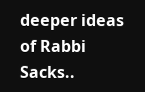deeper ideas of Rabbi Sacks..